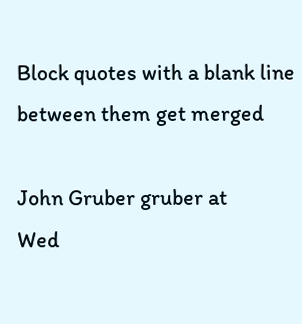Block quotes with a blank line between them get merged

John Gruber gruber at
Wed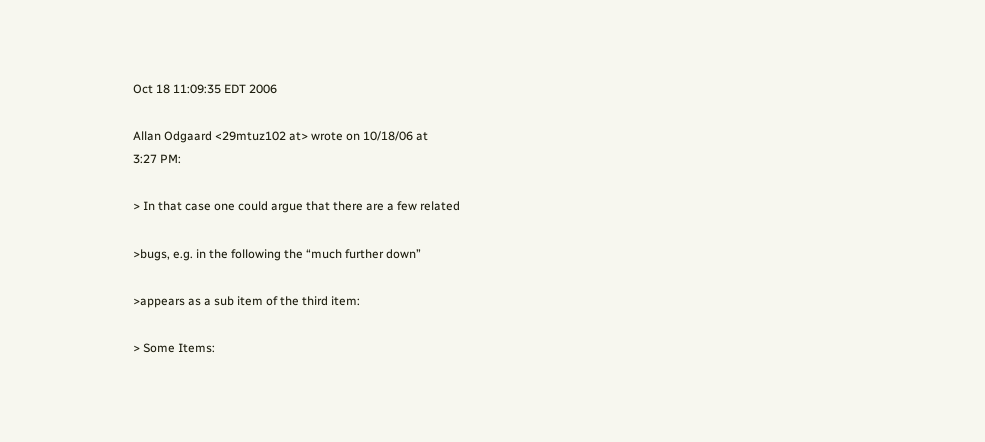Oct 18 11:09:35 EDT 2006

Allan Odgaard <29mtuz102 at> wrote on 10/18/06 at
3:27 PM:

> In that case one could argue that there are a few related

>bugs, e.g. in the following the “much further down”

>appears as a sub item of the third item:

> Some Items: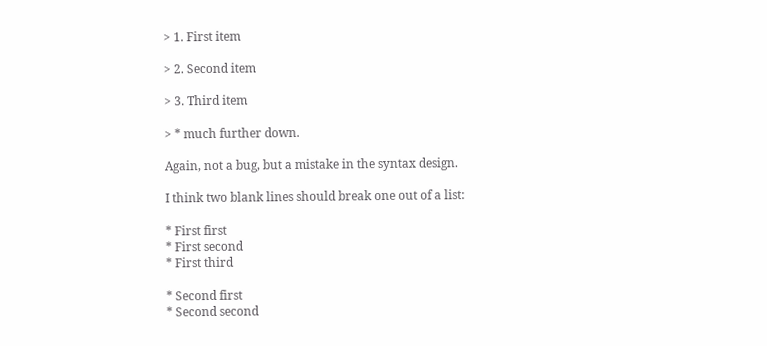> 1. First item

> 2. Second item

> 3. Third item

> * much further down.

Again, not a bug, but a mistake in the syntax design.

I think two blank lines should break one out of a list:

* First first
* First second
* First third

* Second first
* Second second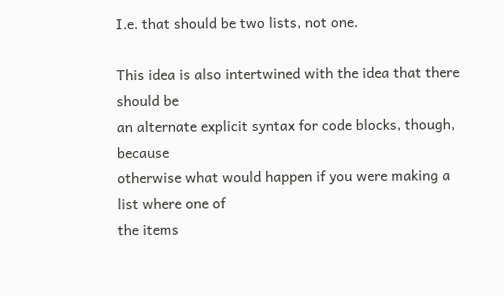I.e. that should be two lists, not one.

This idea is also intertwined with the idea that there should be
an alternate explicit syntax for code blocks, though, because
otherwise what would happen if you were making a list where one of
the items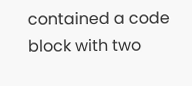contained a code block with two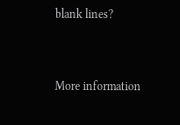blank lines?


More information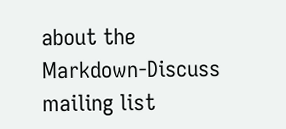about the Markdown-Discuss mailing list